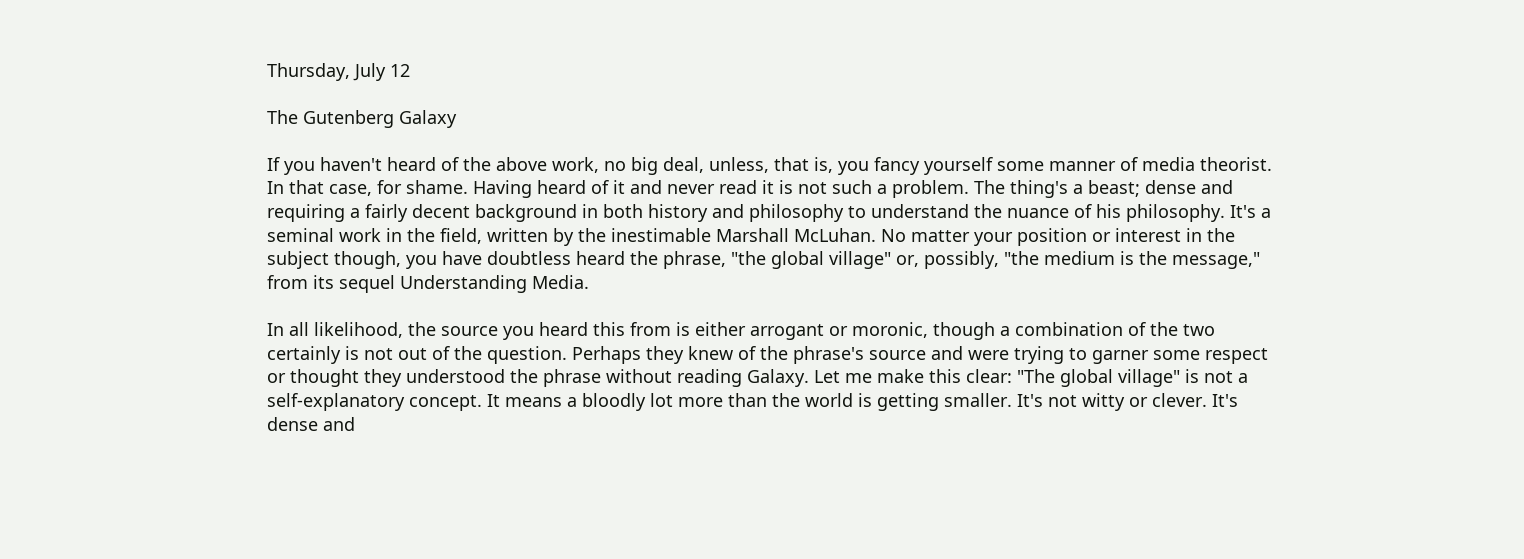Thursday, July 12

The Gutenberg Galaxy

If you haven't heard of the above work, no big deal, unless, that is, you fancy yourself some manner of media theorist. In that case, for shame. Having heard of it and never read it is not such a problem. The thing's a beast; dense and requiring a fairly decent background in both history and philosophy to understand the nuance of his philosophy. It's a seminal work in the field, written by the inestimable Marshall McLuhan. No matter your position or interest in the subject though, you have doubtless heard the phrase, "the global village" or, possibly, "the medium is the message," from its sequel Understanding Media.

In all likelihood, the source you heard this from is either arrogant or moronic, though a combination of the two certainly is not out of the question. Perhaps they knew of the phrase's source and were trying to garner some respect or thought they understood the phrase without reading Galaxy. Let me make this clear: "The global village" is not a self-explanatory concept. It means a bloodly lot more than the world is getting smaller. It's not witty or clever. It's dense and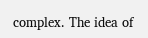complex. The idea of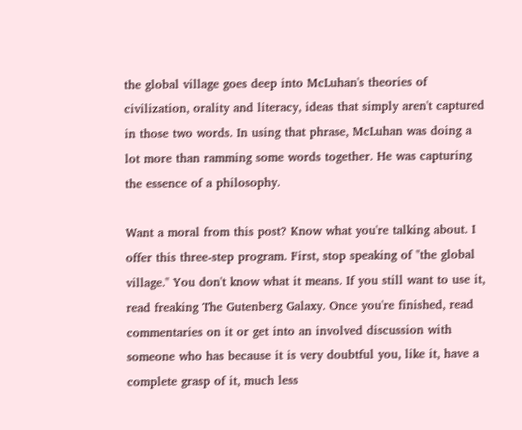the global village goes deep into McLuhan's theories of civilization, orality and literacy, ideas that simply aren't captured in those two words. In using that phrase, McLuhan was doing a lot more than ramming some words together. He was capturing the essence of a philosophy.

Want a moral from this post? Know what you're talking about. I offer this three-step program. First, stop speaking of "the global village." You don't know what it means. If you still want to use it, read freaking The Gutenberg Galaxy. Once you're finished, read commentaries on it or get into an involved discussion with someone who has because it is very doubtful you, like it, have a complete grasp of it, much less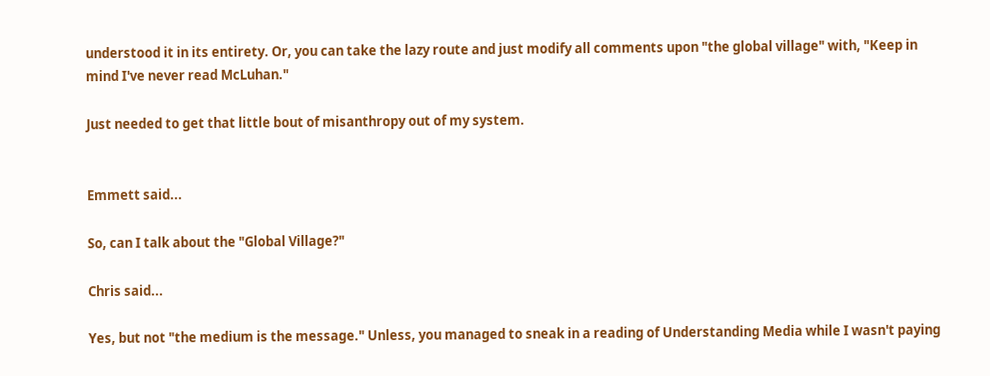understood it in its entirety. Or, you can take the lazy route and just modify all comments upon "the global village" with, "Keep in mind I've never read McLuhan."

Just needed to get that little bout of misanthropy out of my system.


Emmett said...

So, can I talk about the "Global Village?"

Chris said...

Yes, but not "the medium is the message." Unless, you managed to sneak in a reading of Understanding Media while I wasn't paying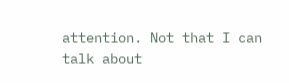attention. Not that I can talk about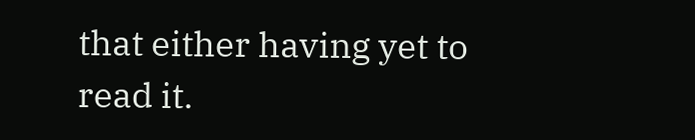that either having yet to read it.